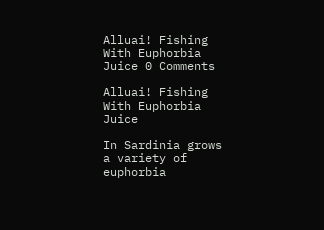Alluai! Fishing With Euphorbia Juice 0 Comments

Alluai! Fishing With Euphorbia Juice

In Sardinia grows a variety of euphorbia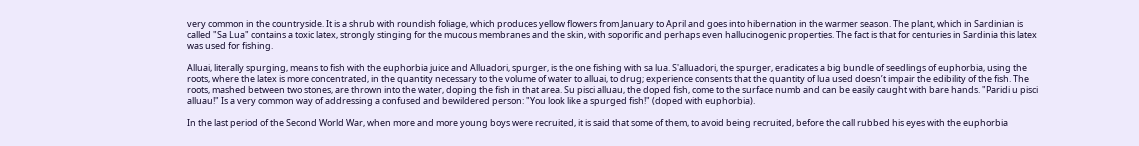very common in the countryside. It is a shrub with roundish foliage, which produces yellow flowers from January to April and goes into hibernation in the warmer season. The plant, which in Sardinian is called "Sa Lua" contains a toxic latex, strongly stinging for the mucous membranes and the skin, with soporific and perhaps even hallucinogenic properties. The fact is that for centuries in Sardinia this latex was used for fishing.

Alluai, literally spurging, means to fish with the euphorbia juice and Alluadori, spurger, is the one fishing with sa lua. S'alluadori, the spurger, eradicates a big bundle of seedlings of euphorbia, using the roots, where the latex is more concentrated, in the quantity necessary to the volume of water to alluai, to drug; experience consents that the quantity of lua used doesn’t impair the edibility of the fish. The roots, mashed between two stones, are thrown into the water, doping the fish in that area. Su pisci alluau, the doped fish, come to the surface numb and can be easily caught with bare hands. "Paridi u pisci alluau!" Is a very common way of addressing a confused and bewildered person: "You look like a spurged fish!" (doped with euphorbia).

In the last period of the Second World War, when more and more young boys were recruited, it is said that some of them, to avoid being recruited, before the call rubbed his eyes with the euphorbia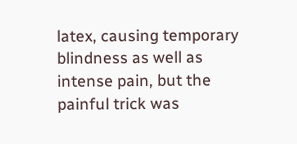latex, causing temporary blindness as well as intense pain, but the painful trick was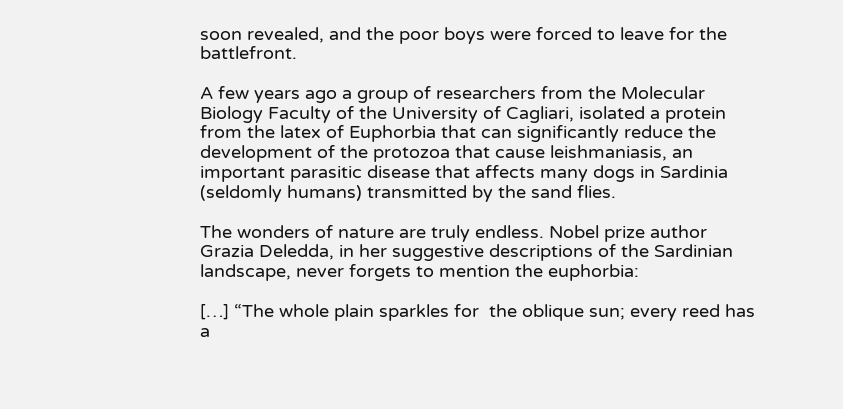soon revealed, and the poor boys were forced to leave for the battlefront.

A few years ago a group of researchers from the Molecular Biology Faculty of the University of Cagliari, isolated a protein from the latex of Euphorbia that can significantly reduce the development of the protozoa that cause leishmaniasis, an important parasitic disease that affects many dogs in Sardinia (seldomly humans) transmitted by the sand flies.

The wonders of nature are truly endless. Nobel prize author Grazia Deledda, in her suggestive descriptions of the Sardinian landscape, never forgets to mention the euphorbia:

[…] “The whole plain sparkles for  the oblique sun; every reed has a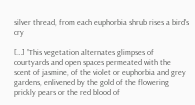silver thread, from each euphorbia shrub rises a bird's cry

[…] ”This vegetation alternates glimpses of courtyards and open spaces permeated with the scent of jasmine, of the violet or euphorbia and grey gardens, enlivened by the gold of the flowering prickly pears or the red blood of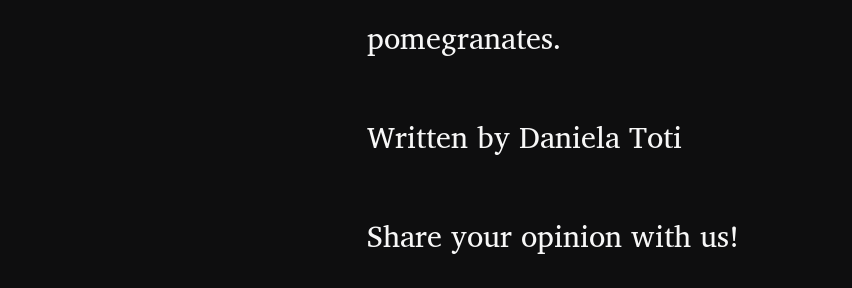pomegranates.


Written by Daniela Toti


Share your opinion with us!